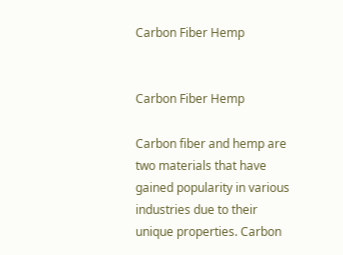Carbon Fiber Hemp


Carbon Fiber Hemp

Carbon fiber and hemp are two materials that have gained popularity in various industries due to their unique properties. Carbon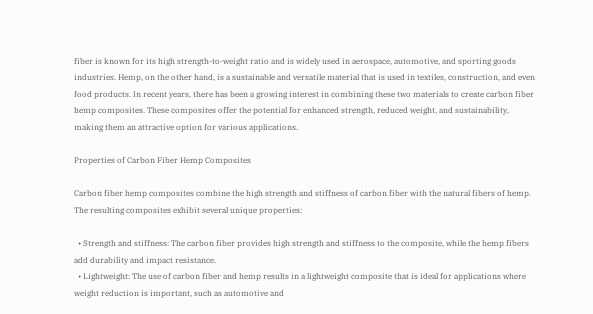fiber is known for its high strength-to-weight ratio and is widely used in aerospace, automotive, and sporting goods industries. Hemp, on the other hand, is a sustainable and versatile material that is used in textiles, construction, and even food products. In recent years, there has been a growing interest in combining these two materials to create carbon fiber hemp composites. These composites offer the potential for enhanced strength, reduced weight, and sustainability, making them an attractive option for various applications.

Properties of Carbon Fiber Hemp Composites

Carbon fiber hemp composites combine the high strength and stiffness of carbon fiber with the natural fibers of hemp. The resulting composites exhibit several unique properties:

  • Strength and stiffness: The carbon fiber provides high strength and stiffness to the composite, while the hemp fibers add durability and impact resistance.
  • Lightweight: The use of carbon fiber and hemp results in a lightweight composite that is ideal for applications where weight reduction is important, such as automotive and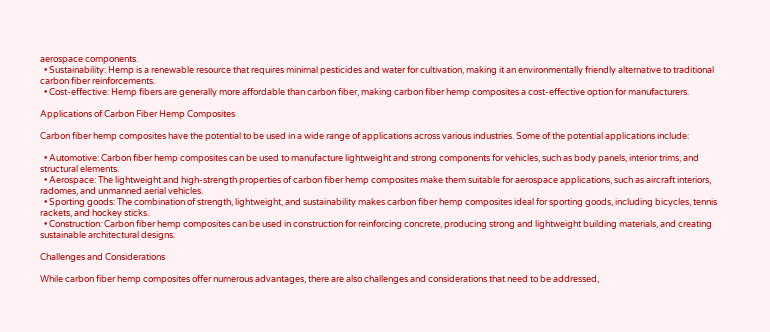aerospace components.
  • Sustainability: Hemp is a renewable resource that requires minimal pesticides and water for cultivation, making it an environmentally friendly alternative to traditional carbon fiber reinforcements.
  • Cost-effective: Hemp fibers are generally more affordable than carbon fiber, making carbon fiber hemp composites a cost-effective option for manufacturers.

Applications of Carbon Fiber Hemp Composites

Carbon fiber hemp composites have the potential to be used in a wide range of applications across various industries. Some of the potential applications include:

  • Automotive: Carbon fiber hemp composites can be used to manufacture lightweight and strong components for vehicles, such as body panels, interior trims, and structural elements.
  • Aerospace: The lightweight and high-strength properties of carbon fiber hemp composites make them suitable for aerospace applications, such as aircraft interiors, radomes, and unmanned aerial vehicles.
  • Sporting goods: The combination of strength, lightweight, and sustainability makes carbon fiber hemp composites ideal for sporting goods, including bicycles, tennis rackets, and hockey sticks.
  • Construction: Carbon fiber hemp composites can be used in construction for reinforcing concrete, producing strong and lightweight building materials, and creating sustainable architectural designs.

Challenges and Considerations

While carbon fiber hemp composites offer numerous advantages, there are also challenges and considerations that need to be addressed,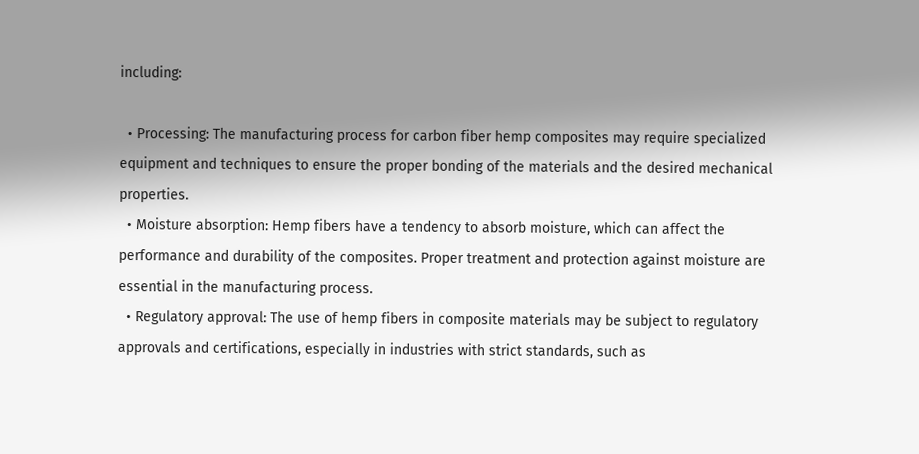including:

  • Processing: The manufacturing process for carbon fiber hemp composites may require specialized equipment and techniques to ensure the proper bonding of the materials and the desired mechanical properties.
  • Moisture absorption: Hemp fibers have a tendency to absorb moisture, which can affect the performance and durability of the composites. Proper treatment and protection against moisture are essential in the manufacturing process.
  • Regulatory approval: The use of hemp fibers in composite materials may be subject to regulatory approvals and certifications, especially in industries with strict standards, such as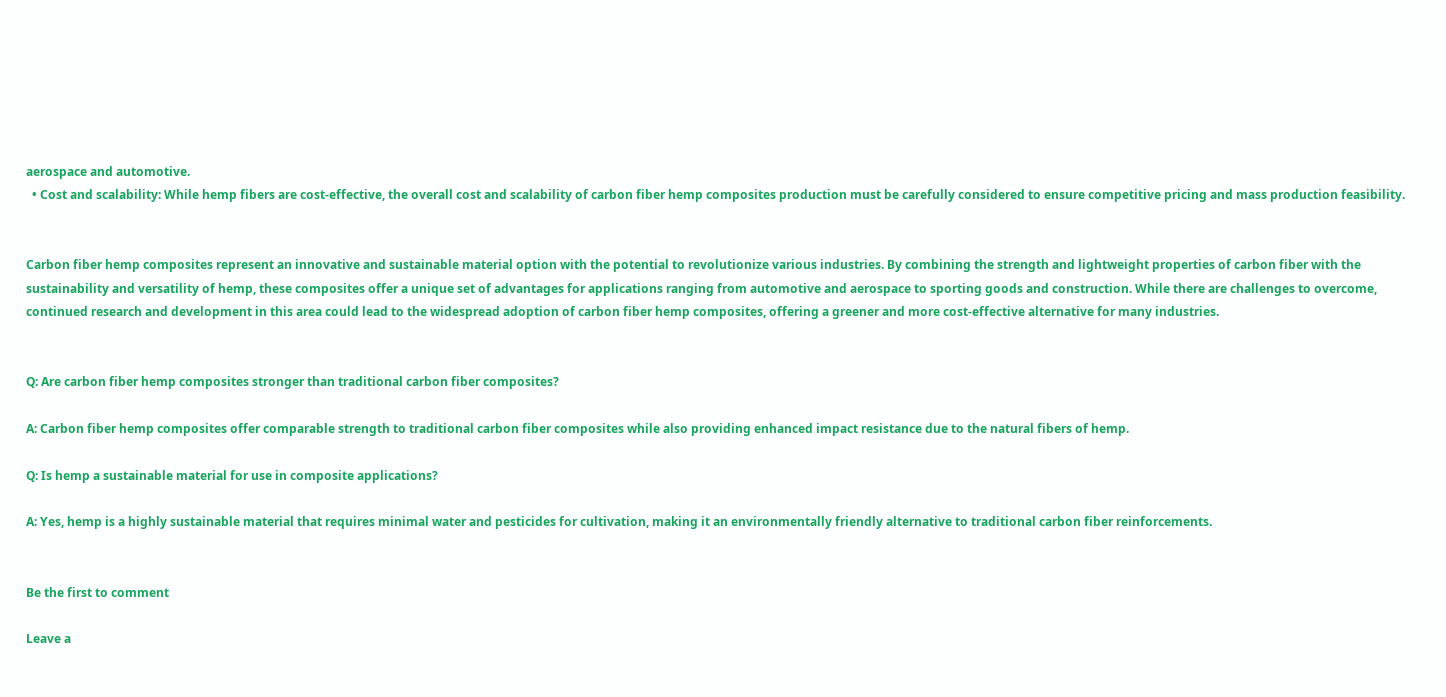aerospace and automotive.
  • Cost and scalability: While hemp fibers are cost-effective, the overall cost and scalability of carbon fiber hemp composites production must be carefully considered to ensure competitive pricing and mass production feasibility.


Carbon fiber hemp composites represent an innovative and sustainable material option with the potential to revolutionize various industries. By combining the strength and lightweight properties of carbon fiber with the sustainability and versatility of hemp, these composites offer a unique set of advantages for applications ranging from automotive and aerospace to sporting goods and construction. While there are challenges to overcome, continued research and development in this area could lead to the widespread adoption of carbon fiber hemp composites, offering a greener and more cost-effective alternative for many industries.


Q: Are carbon fiber hemp composites stronger than traditional carbon fiber composites?

A: Carbon fiber hemp composites offer comparable strength to traditional carbon fiber composites while also providing enhanced impact resistance due to the natural fibers of hemp.

Q: Is hemp a sustainable material for use in composite applications?

A: Yes, hemp is a highly sustainable material that requires minimal water and pesticides for cultivation, making it an environmentally friendly alternative to traditional carbon fiber reinforcements.


Be the first to comment

Leave a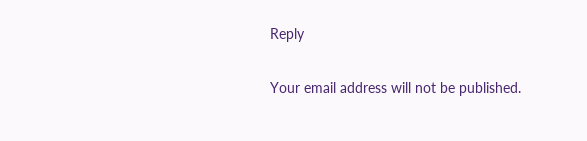Reply

Your email address will not be published.